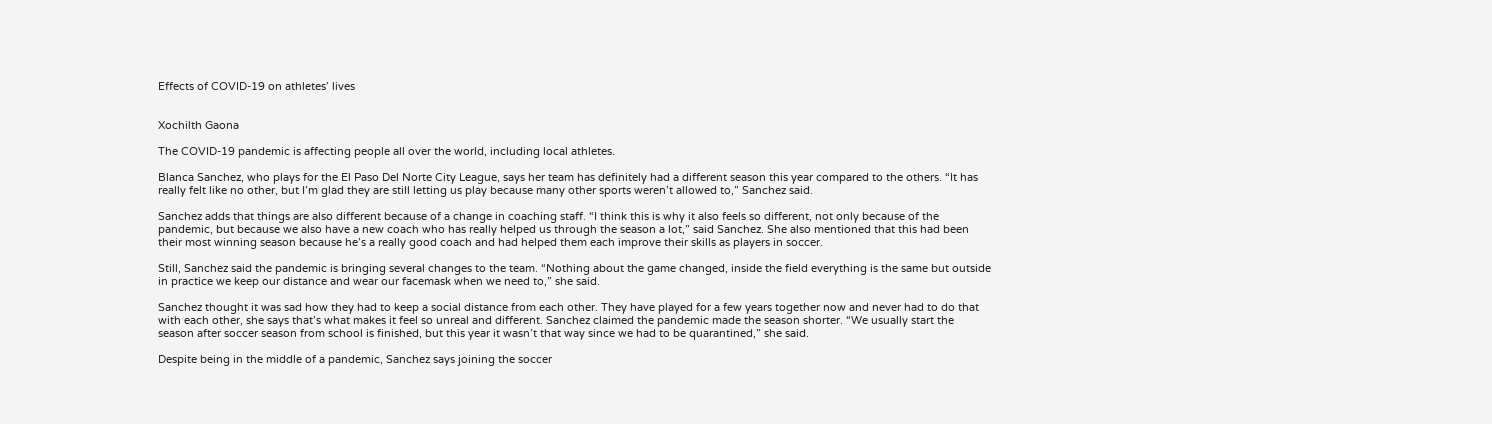Effects of COVID-19 on athletes’ lives


Xochilth Gaona

The COVID-19 pandemic is affecting people all over the world, including local athletes.

Blanca Sanchez, who plays for the El Paso Del Norte City League, says her team has definitely had a different season this year compared to the others. “It has really felt like no other, but I’m glad they are still letting us play because many other sports weren’t allowed to,” Sanchez said.

Sanchez adds that things are also different because of a change in coaching staff. “I think this is why it also feels so different, not only because of the pandemic, but because we also have a new coach who has really helped us through the season a lot,” said Sanchez. She also mentioned that this had been their most winning season because he’s a really good coach and had helped them each improve their skills as players in soccer.

Still, Sanchez said the pandemic is bringing several changes to the team. “Nothing about the game changed, inside the field everything is the same but outside in practice we keep our distance and wear our facemask when we need to,” she said.

Sanchez thought it was sad how they had to keep a social distance from each other. They have played for a few years together now and never had to do that with each other, she says that’s what makes it feel so unreal and different. Sanchez claimed the pandemic made the season shorter. “We usually start the season after soccer season from school is finished, but this year it wasn’t that way since we had to be quarantined,” she said.

Despite being in the middle of a pandemic, Sanchez says joining the soccer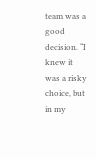team was a good decision. “I knew it was a risky choice, but in my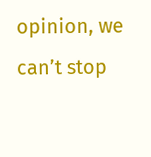opinion, we can’t stop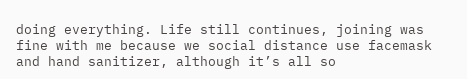doing everything. Life still continues, joining was fine with me because we social distance use facemask and hand sanitizer, although it’s all so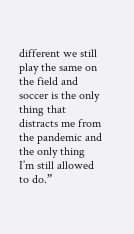different we still play the same on the field and soccer is the only thing that distracts me from the pandemic and the only thing I’m still allowed to do.”